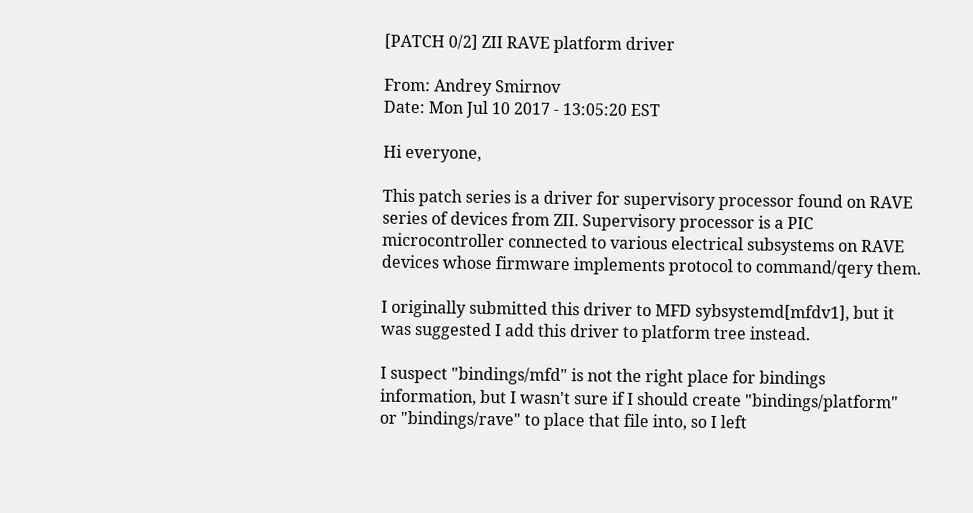[PATCH 0/2] ZII RAVE platform driver

From: Andrey Smirnov
Date: Mon Jul 10 2017 - 13:05:20 EST

Hi everyone,

This patch series is a driver for supervisory processor found on RAVE
series of devices from ZII. Supervisory processor is a PIC
microcontroller connected to various electrical subsystems on RAVE
devices whose firmware implements protocol to command/qery them.

I originally submitted this driver to MFD sybsystemd[mfdv1], but it
was suggested I add this driver to platform tree instead.

I suspect "bindings/mfd" is not the right place for bindings
information, but I wasn't sure if I should create "bindings/platform"
or "bindings/rave" to place that file into, so I left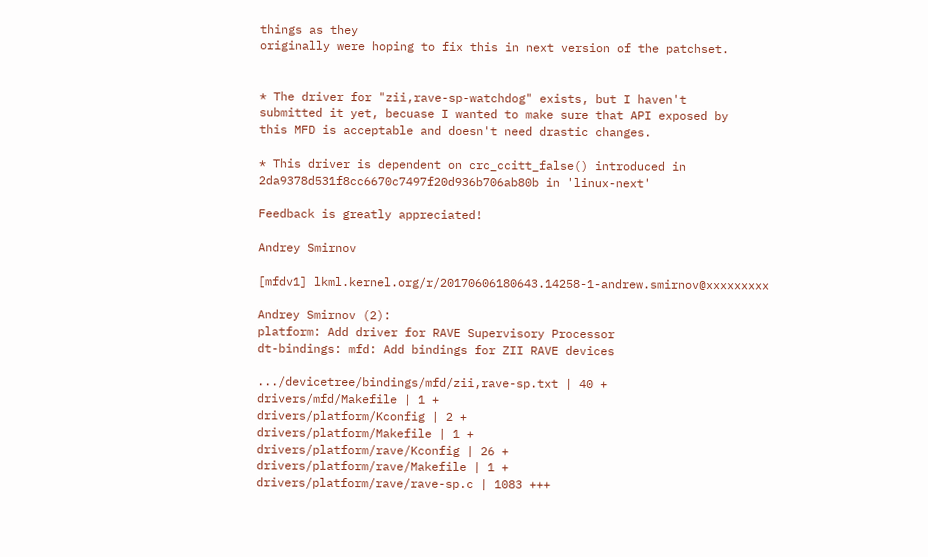things as they
originally were hoping to fix this in next version of the patchset.


* The driver for "zii,rave-sp-watchdog" exists, but I haven't
submitted it yet, becuase I wanted to make sure that API exposed by
this MFD is acceptable and doesn't need drastic changes.

* This driver is dependent on crc_ccitt_false() introduced in
2da9378d531f8cc6670c7497f20d936b706ab80b in 'linux-next'

Feedback is greatly appreciated!

Andrey Smirnov

[mfdv1] lkml.kernel.org/r/20170606180643.14258-1-andrew.smirnov@xxxxxxxxx

Andrey Smirnov (2):
platform: Add driver for RAVE Supervisory Processor
dt-bindings: mfd: Add bindings for ZII RAVE devices

.../devicetree/bindings/mfd/zii,rave-sp.txt | 40 +
drivers/mfd/Makefile | 1 +
drivers/platform/Kconfig | 2 +
drivers/platform/Makefile | 1 +
drivers/platform/rave/Kconfig | 26 +
drivers/platform/rave/Makefile | 1 +
drivers/platform/rave/rave-sp.c | 1083 +++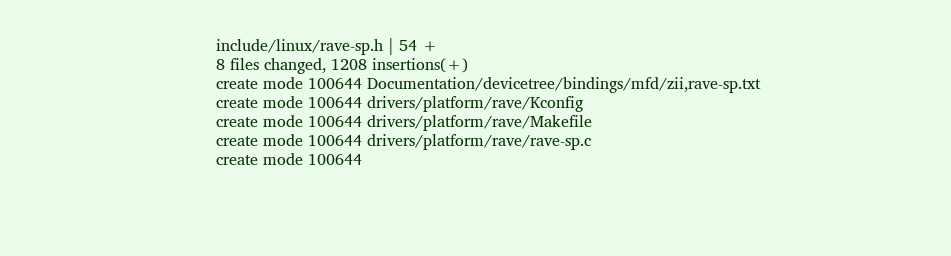include/linux/rave-sp.h | 54 +
8 files changed, 1208 insertions(+)
create mode 100644 Documentation/devicetree/bindings/mfd/zii,rave-sp.txt
create mode 100644 drivers/platform/rave/Kconfig
create mode 100644 drivers/platform/rave/Makefile
create mode 100644 drivers/platform/rave/rave-sp.c
create mode 100644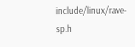include/linux/rave-sp.h